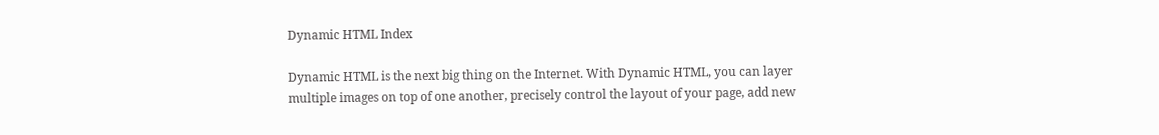Dynamic HTML Index

Dynamic HTML is the next big thing on the Internet. With Dynamic HTML, you can layer multiple images on top of one another, precisely control the layout of your page, add new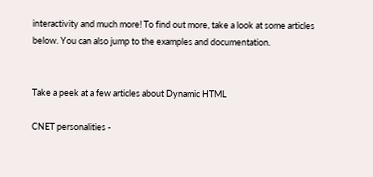interactivity and much more! To find out more, take a look at some articles below. You can also jump to the examples and documentation.


Take a peek at a few articles about Dynamic HTML

CNET personalities -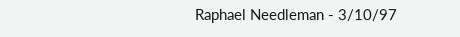Raphael Needleman - 3/10/97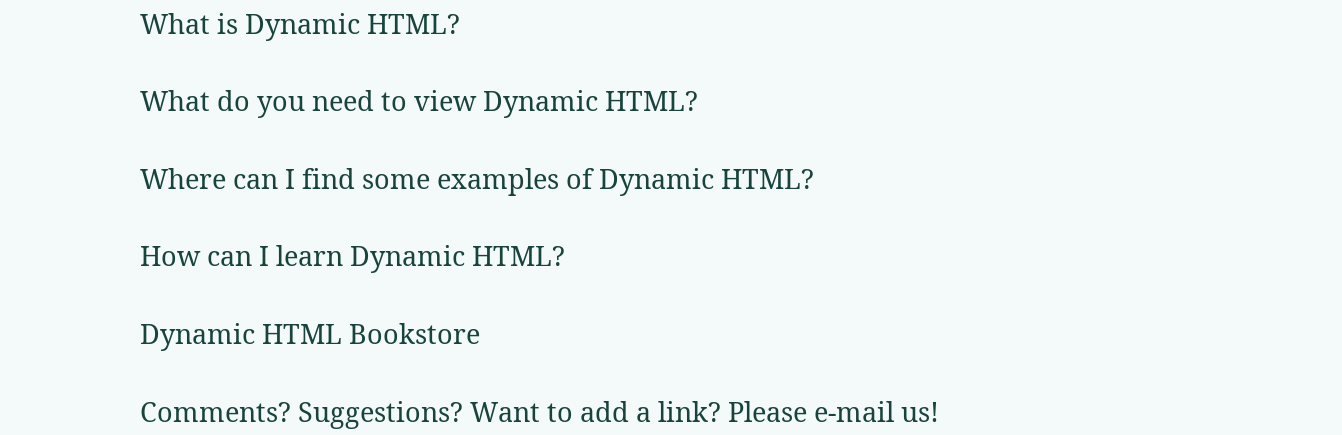What is Dynamic HTML?

What do you need to view Dynamic HTML?

Where can I find some examples of Dynamic HTML?

How can I learn Dynamic HTML?

Dynamic HTML Bookstore

Comments? Suggestions? Want to add a link? Please e-mail us!